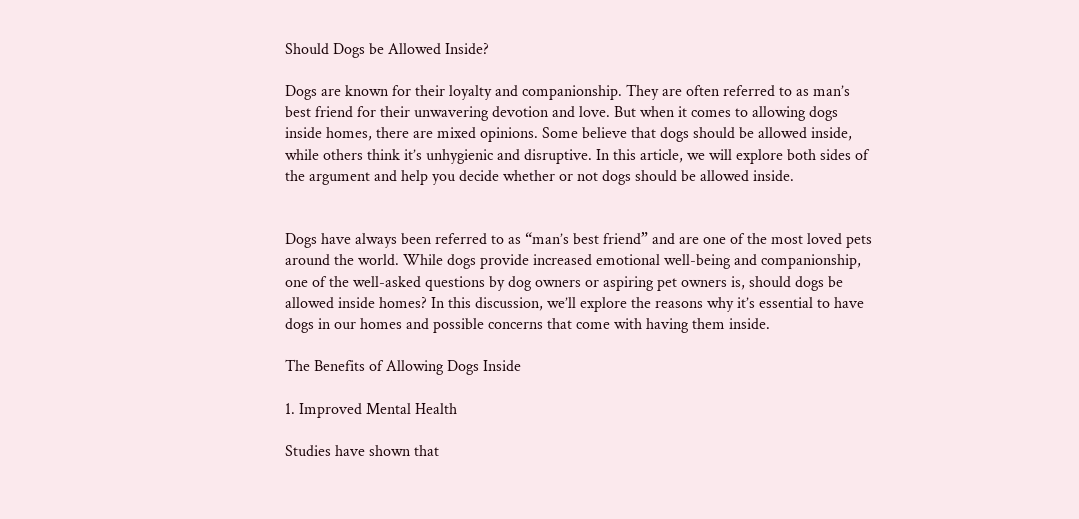Should Dogs be Allowed Inside?

Dogs are known for their loyalty and companionship. They are often referred to as man’s best friend for their unwavering devotion and love. But when it comes to allowing dogs inside homes, there are mixed opinions. Some believe that dogs should be allowed inside, while others think it’s unhygienic and disruptive. In this article, we will explore both sides of the argument and help you decide whether or not dogs should be allowed inside.


Dogs have always been referred to as “man’s best friend” and are one of the most loved pets around the world. While dogs provide increased emotional well-being and companionship, one of the well-asked questions by dog owners or aspiring pet owners is, should dogs be allowed inside homes? In this discussion, we’ll explore the reasons why it’s essential to have dogs in our homes and possible concerns that come with having them inside.

The Benefits of Allowing Dogs Inside

1. Improved Mental Health

Studies have shown that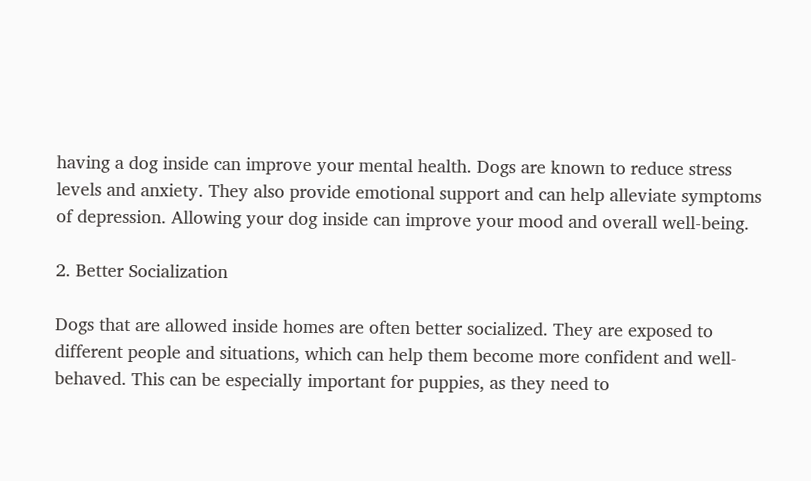having a dog inside can improve your mental health. Dogs are known to reduce stress levels and anxiety. They also provide emotional support and can help alleviate symptoms of depression. Allowing your dog inside can improve your mood and overall well-being.

2. Better Socialization

Dogs that are allowed inside homes are often better socialized. They are exposed to different people and situations, which can help them become more confident and well-behaved. This can be especially important for puppies, as they need to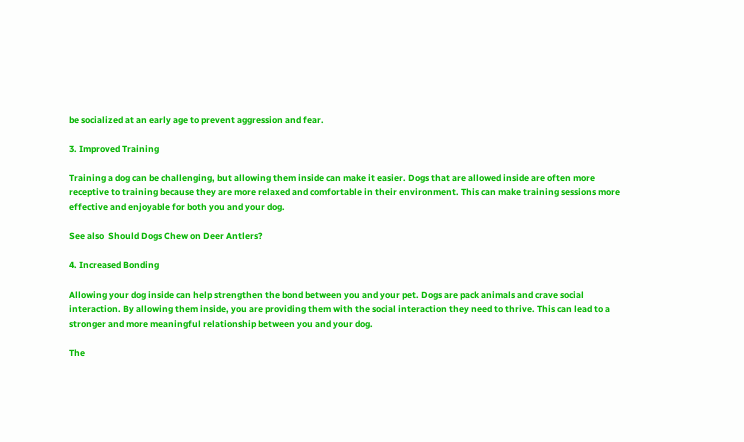be socialized at an early age to prevent aggression and fear.

3. Improved Training

Training a dog can be challenging, but allowing them inside can make it easier. Dogs that are allowed inside are often more receptive to training because they are more relaxed and comfortable in their environment. This can make training sessions more effective and enjoyable for both you and your dog.

See also  Should Dogs Chew on Deer Antlers?

4. Increased Bonding

Allowing your dog inside can help strengthen the bond between you and your pet. Dogs are pack animals and crave social interaction. By allowing them inside, you are providing them with the social interaction they need to thrive. This can lead to a stronger and more meaningful relationship between you and your dog.

The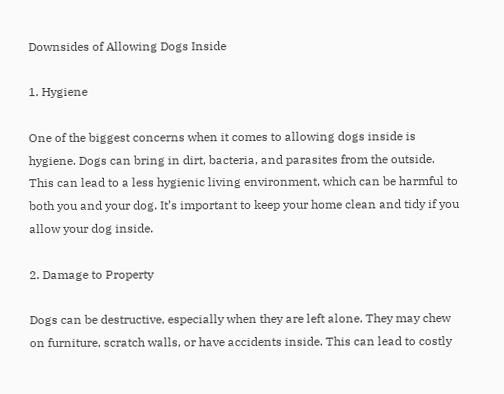Downsides of Allowing Dogs Inside

1. Hygiene

One of the biggest concerns when it comes to allowing dogs inside is hygiene. Dogs can bring in dirt, bacteria, and parasites from the outside. This can lead to a less hygienic living environment, which can be harmful to both you and your dog. It’s important to keep your home clean and tidy if you allow your dog inside.

2. Damage to Property

Dogs can be destructive, especially when they are left alone. They may chew on furniture, scratch walls, or have accidents inside. This can lead to costly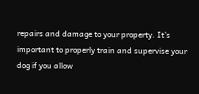repairs and damage to your property. It’s important to properly train and supervise your dog if you allow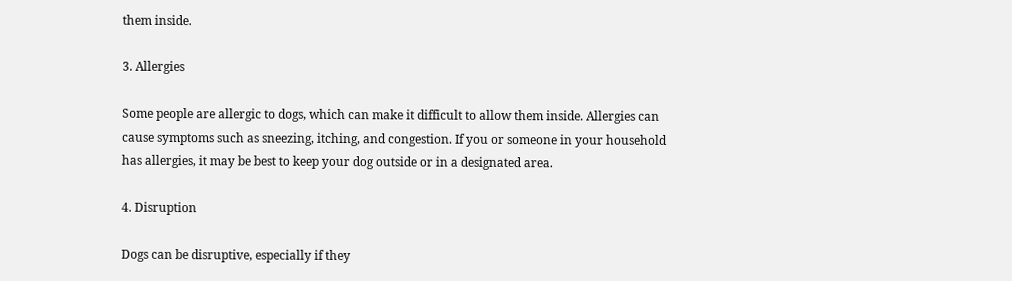them inside.

3. Allergies

Some people are allergic to dogs, which can make it difficult to allow them inside. Allergies can cause symptoms such as sneezing, itching, and congestion. If you or someone in your household has allergies, it may be best to keep your dog outside or in a designated area.

4. Disruption

Dogs can be disruptive, especially if they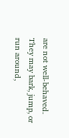are not well-behaved. They may bark, jump, or run around,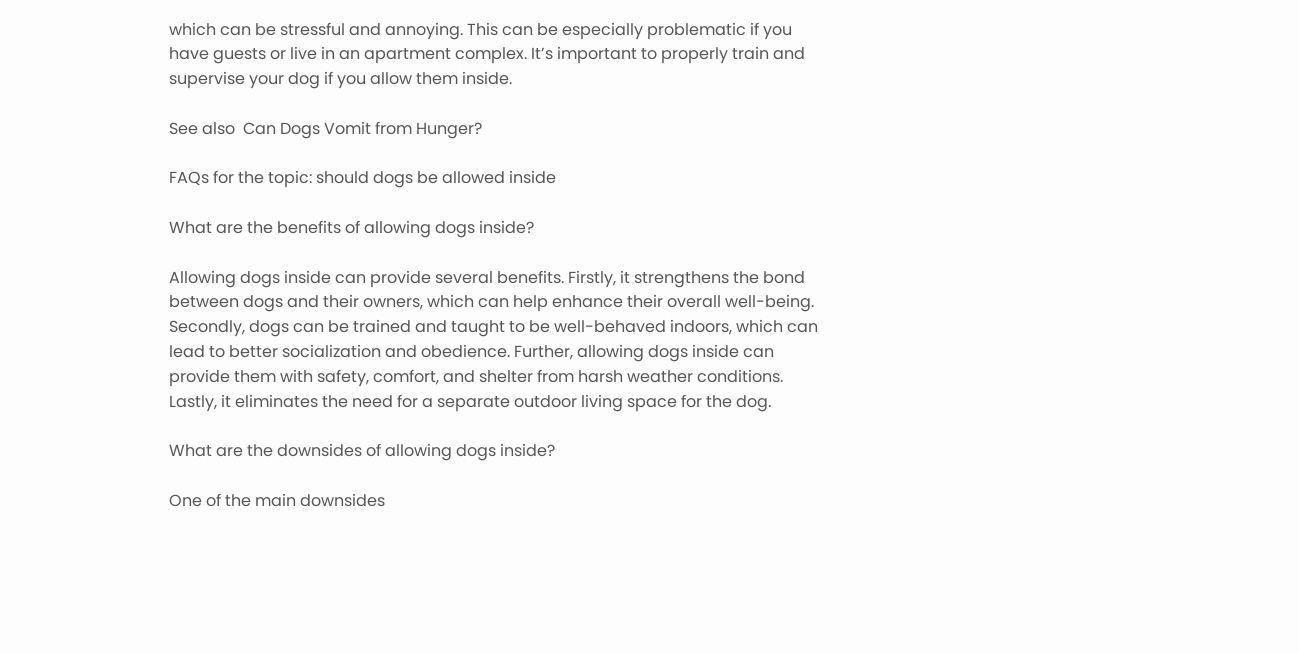which can be stressful and annoying. This can be especially problematic if you have guests or live in an apartment complex. It’s important to properly train and supervise your dog if you allow them inside.

See also  Can Dogs Vomit from Hunger?

FAQs for the topic: should dogs be allowed inside

What are the benefits of allowing dogs inside?

Allowing dogs inside can provide several benefits. Firstly, it strengthens the bond between dogs and their owners, which can help enhance their overall well-being. Secondly, dogs can be trained and taught to be well-behaved indoors, which can lead to better socialization and obedience. Further, allowing dogs inside can provide them with safety, comfort, and shelter from harsh weather conditions. Lastly, it eliminates the need for a separate outdoor living space for the dog.

What are the downsides of allowing dogs inside?

One of the main downsides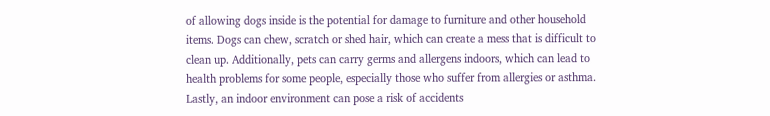of allowing dogs inside is the potential for damage to furniture and other household items. Dogs can chew, scratch or shed hair, which can create a mess that is difficult to clean up. Additionally, pets can carry germs and allergens indoors, which can lead to health problems for some people, especially those who suffer from allergies or asthma. Lastly, an indoor environment can pose a risk of accidents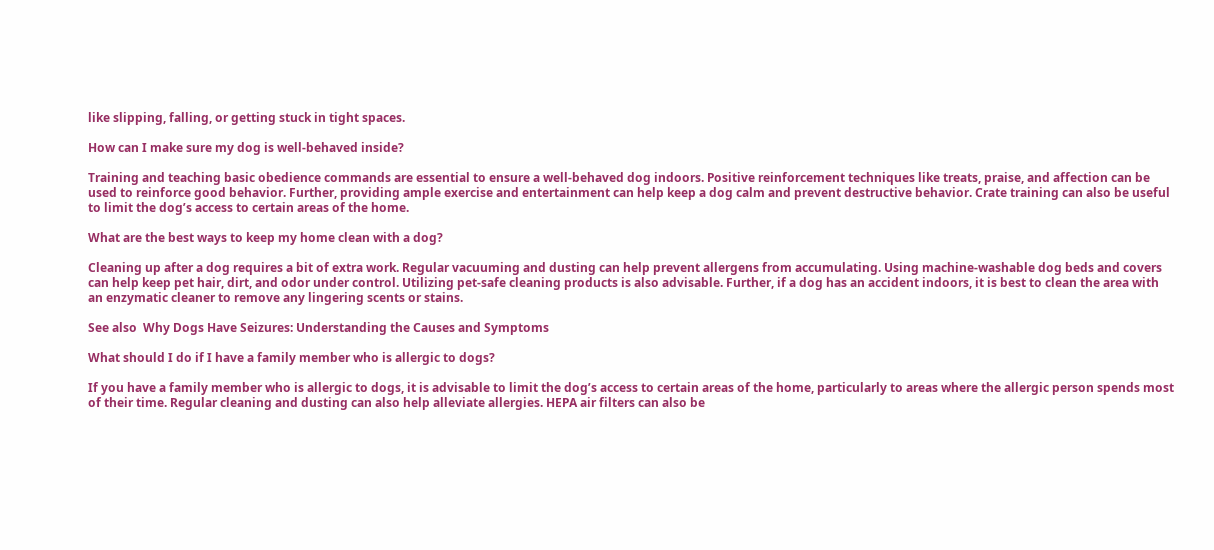like slipping, falling, or getting stuck in tight spaces.

How can I make sure my dog is well-behaved inside?

Training and teaching basic obedience commands are essential to ensure a well-behaved dog indoors. Positive reinforcement techniques like treats, praise, and affection can be used to reinforce good behavior. Further, providing ample exercise and entertainment can help keep a dog calm and prevent destructive behavior. Crate training can also be useful to limit the dog’s access to certain areas of the home.

What are the best ways to keep my home clean with a dog?

Cleaning up after a dog requires a bit of extra work. Regular vacuuming and dusting can help prevent allergens from accumulating. Using machine-washable dog beds and covers can help keep pet hair, dirt, and odor under control. Utilizing pet-safe cleaning products is also advisable. Further, if a dog has an accident indoors, it is best to clean the area with an enzymatic cleaner to remove any lingering scents or stains.

See also  Why Dogs Have Seizures: Understanding the Causes and Symptoms

What should I do if I have a family member who is allergic to dogs?

If you have a family member who is allergic to dogs, it is advisable to limit the dog’s access to certain areas of the home, particularly to areas where the allergic person spends most of their time. Regular cleaning and dusting can also help alleviate allergies. HEPA air filters can also be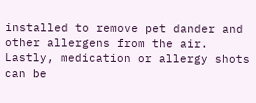installed to remove pet dander and other allergens from the air. Lastly, medication or allergy shots can be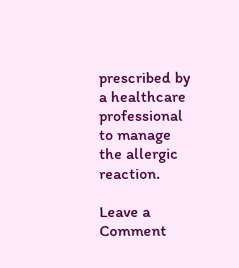prescribed by a healthcare professional to manage the allergic reaction.

Leave a Comment